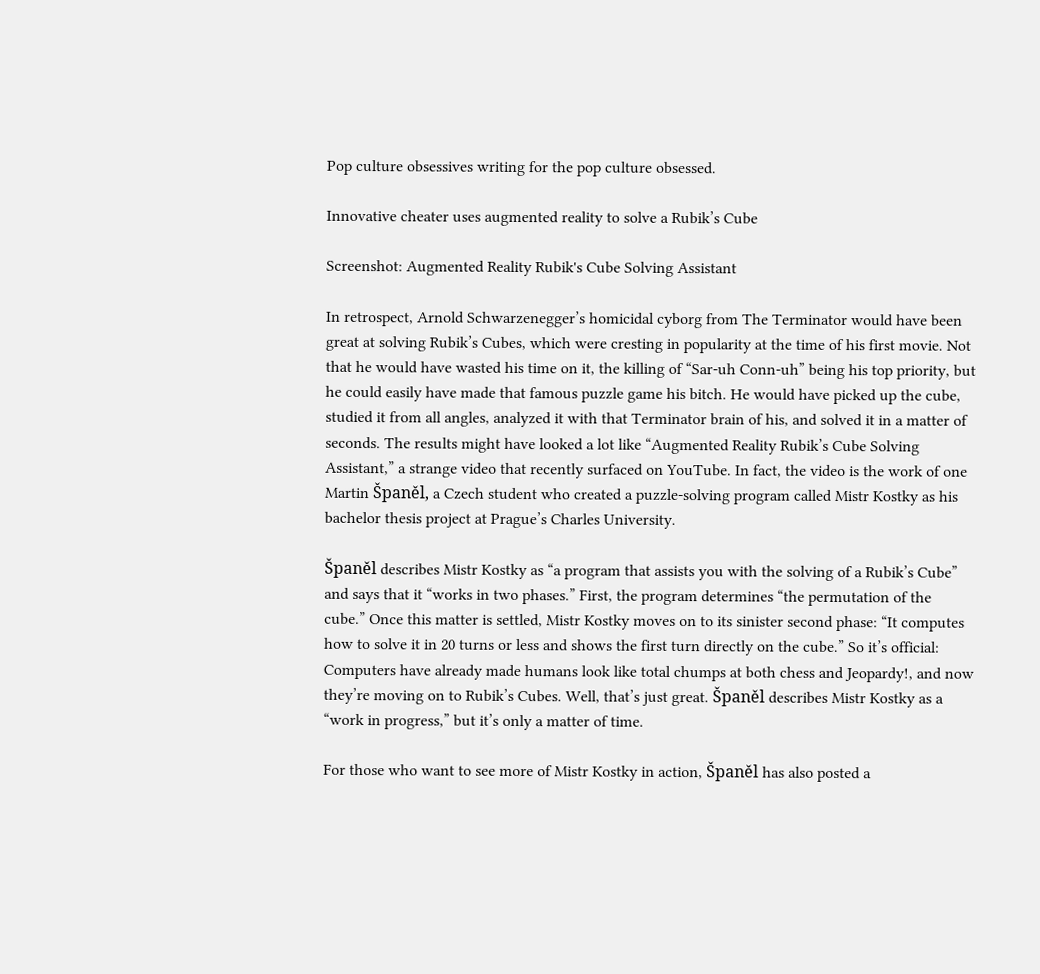Pop culture obsessives writing for the pop culture obsessed.

Innovative cheater uses augmented reality to solve a Rubik’s Cube

Screenshot: Augmented Reality Rubik's Cube Solving Assistant

In retrospect, Arnold Schwarzenegger’s homicidal cyborg from The Terminator would have been great at solving Rubik’s Cubes, which were cresting in popularity at the time of his first movie. Not that he would have wasted his time on it, the killing of “Sar-uh Conn-uh” being his top priority, but he could easily have made that famous puzzle game his bitch. He would have picked up the cube, studied it from all angles, analyzed it with that Terminator brain of his, and solved it in a matter of seconds. The results might have looked a lot like “Augmented Reality Rubik’s Cube Solving Assistant,” a strange video that recently surfaced on YouTube. In fact, the video is the work of one Martin Španěl, a Czech student who created a puzzle-solving program called Mistr Kostky as his bachelor thesis project at Prague’s Charles University.

Španěl describes Mistr Kostky as “a program that assists you with the solving of a Rubik’s Cube” and says that it “works in two phases.” First, the program determines “the permutation of the cube.” Once this matter is settled, Mistr Kostky moves on to its sinister second phase: “It computes how to solve it in 20 turns or less and shows the first turn directly on the cube.” So it’s official: Computers have already made humans look like total chumps at both chess and Jeopardy!, and now they’re moving on to Rubik’s Cubes. Well, that’s just great. Španěl describes Mistr Kostky as a “work in progress,” but it’s only a matter of time.

For those who want to see more of Mistr Kostky in action, Španěl has also posted a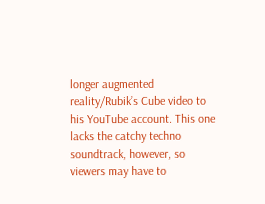longer augmented reality/Rubik’s Cube video to his YouTube account. This one lacks the catchy techno soundtrack, however, so viewers may have to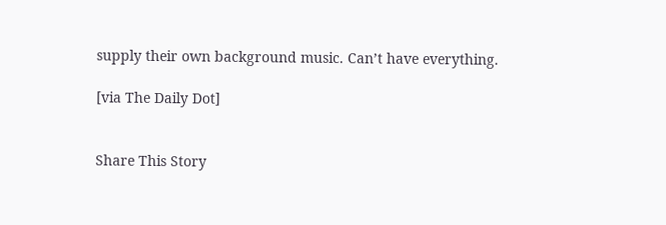supply their own background music. Can’t have everything.

[via The Daily Dot]


Share This Story